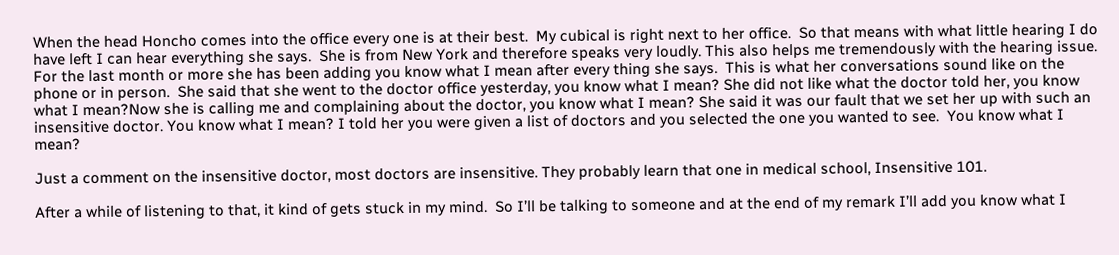When the head Honcho comes into the office every one is at their best.  My cubical is right next to her office.  So that means with what little hearing I do have left I can hear everything she says.  She is from New York and therefore speaks very loudly. This also helps me tremendously with the hearing issue.  For the last month or more she has been adding you know what I mean after every thing she says.  This is what her conversations sound like on the phone or in person.  She said that she went to the doctor office yesterday, you know what I mean? She did not like what the doctor told her, you know what I mean?Now she is calling me and complaining about the doctor, you know what I mean? She said it was our fault that we set her up with such an insensitive doctor. You know what I mean? I told her you were given a list of doctors and you selected the one you wanted to see.  You know what I mean?

Just a comment on the insensitive doctor, most doctors are insensitive. They probably learn that one in medical school, Insensitive 101.

After a while of listening to that, it kind of gets stuck in my mind.  So I’ll be talking to someone and at the end of my remark I’ll add you know what I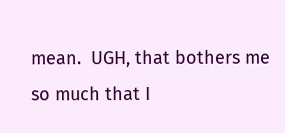mean.  UGH, that bothers me so much that I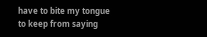have to bite my tongue to keep from saying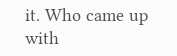it. Who came up with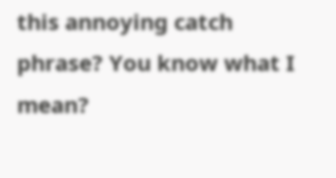this annoying catch phrase? You know what I mean?